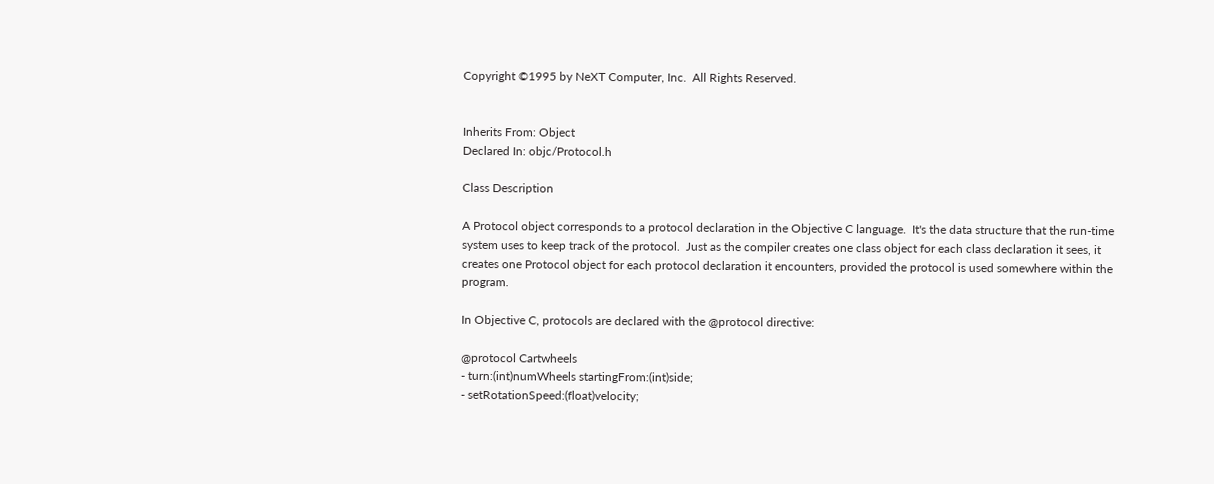Copyright ©1995 by NeXT Computer, Inc.  All Rights Reserved.


Inherits From: Object
Declared In: objc/Protocol.h

Class Description

A Protocol object corresponds to a protocol declaration in the Objective C language.  It's the data structure that the run-time system uses to keep track of the protocol.  Just as the compiler creates one class object for each class declaration it sees, it creates one Protocol object for each protocol declaration it encounters, provided the protocol is used somewhere within the program.

In Objective C, protocols are declared with the @protocol directive:

@protocol Cartwheels
- turn:(int)numWheels startingFrom:(int)side;
- setRotationSpeed:(float)velocity;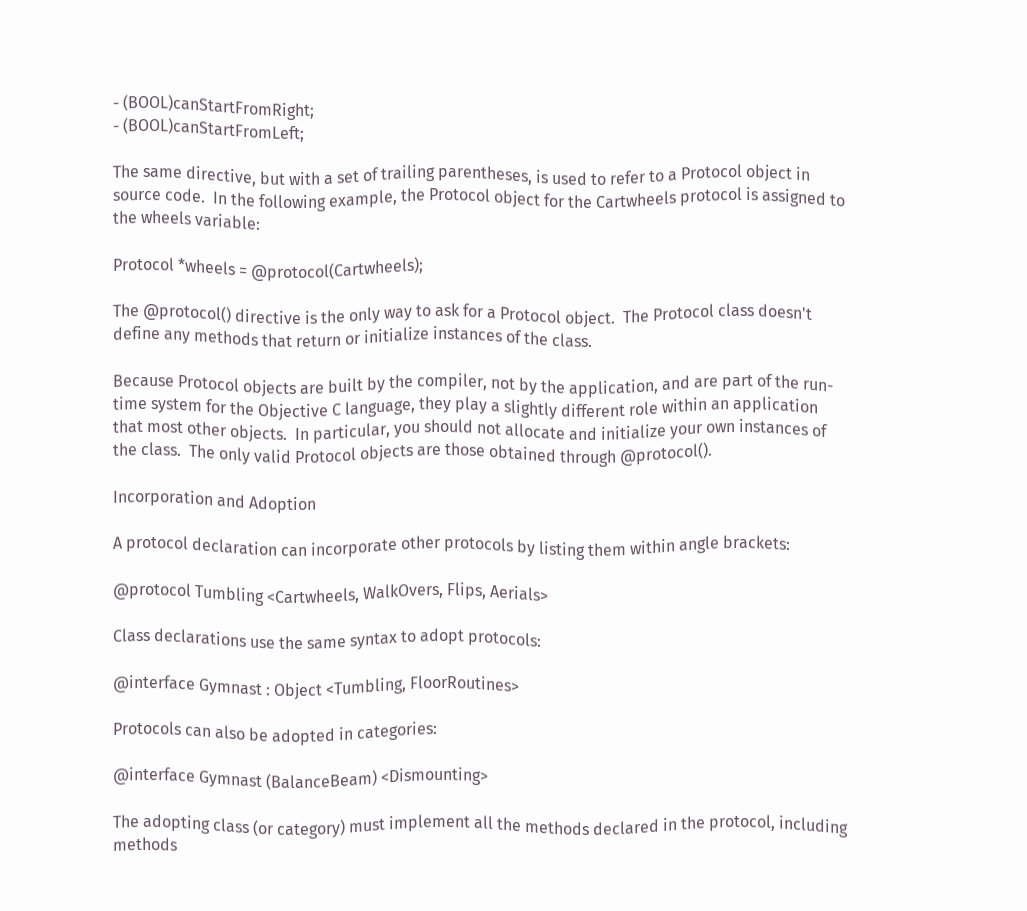- (BOOL)canStartFromRight;
- (BOOL)canStartFromLeft;

The same directive, but with a set of trailing parentheses, is used to refer to a Protocol object in source code.  In the following example, the Protocol object for the Cartwheels protocol is assigned to the wheels variable:

Protocol *wheels = @protocol(Cartwheels);

The @protocol() directive is the only way to ask for a Protocol object.  The Protocol class doesn't define any methods that return or initialize instances of the class.

Because Protocol objects are built by the compiler, not by the application, and are part of the run-time system for the Objective C language, they play a slightly different role within an application that most other objects.  In particular, you should not allocate and initialize your own instances of the class.  The only valid Protocol objects are those obtained through @protocol().

Incorporation and Adoption

A protocol declaration can incorporate other protocols by listing them within angle brackets:

@protocol Tumbling <Cartwheels, WalkOvers, Flips, Aerials>

Class declarations use the same syntax to adopt protocols:

@interface Gymnast : Object <Tumbling, FloorRoutines>

Protocols can also be adopted in categories:

@interface Gymnast (BalanceBeam) <Dismounting>

The adopting class (or category) must implement all the methods declared in the protocol, including methods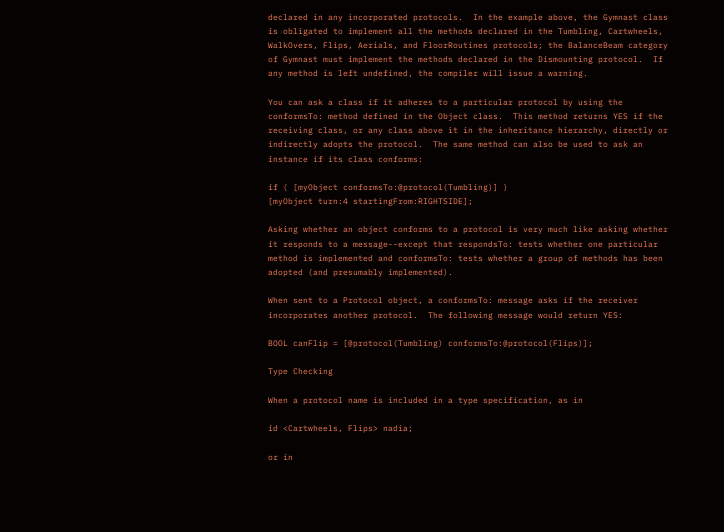declared in any incorporated protocols.  In the example above, the Gymnast class is obligated to implement all the methods declared in the Tumbling, Cartwheels, WalkOvers, Flips, Aerials, and FloorRoutines protocols; the BalanceBeam category of Gymnast must implement the methods declared in the Dismounting protocol.  If any method is left undefined, the compiler will issue a warning.

You can ask a class if it adheres to a particular protocol by using the conformsTo: method defined in the Object class.  This method returns YES if the receiving class, or any class above it in the inheritance hierarchy, directly or indirectly adopts the protocol.  The same method can also be used to ask an instance if its class conforms:

if ( [myObject conformsTo:@protocol(Tumbling)] )
[myObject turn:4 startingFrom:RIGHTSIDE];

Asking whether an object conforms to a protocol is very much like asking whether it responds to a message--except that respondsTo: tests whether one particular method is implemented and conformsTo: tests whether a group of methods has been adopted (and presumably implemented).

When sent to a Protocol object, a conformsTo: message asks if the receiver incorporates another protocol.  The following message would return YES:

BOOL canFlip = [@protocol(Tumbling) conformsTo:@protocol(Flips)];

Type Checking

When a protocol name is included in a type specification, as in

id <Cartwheels, Flips> nadia;

or in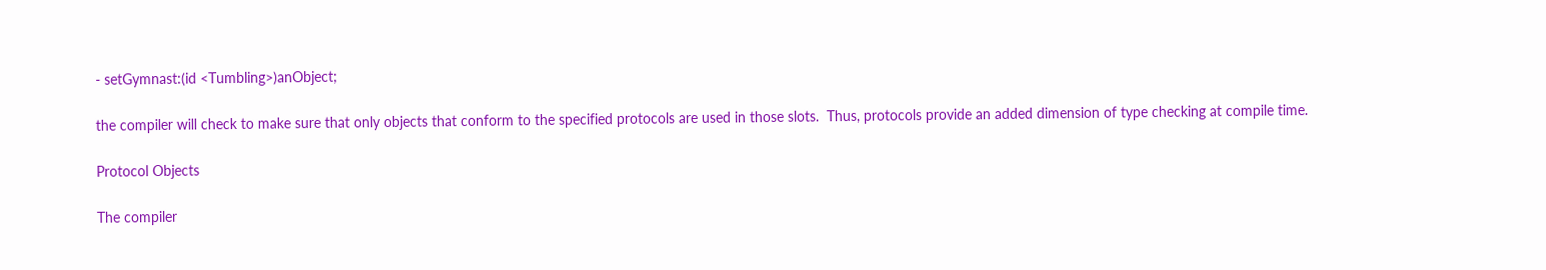- setGymnast:(id <Tumbling>)anObject;

the compiler will check to make sure that only objects that conform to the specified protocols are used in those slots.  Thus, protocols provide an added dimension of type checking at compile time.

Protocol Objects

The compiler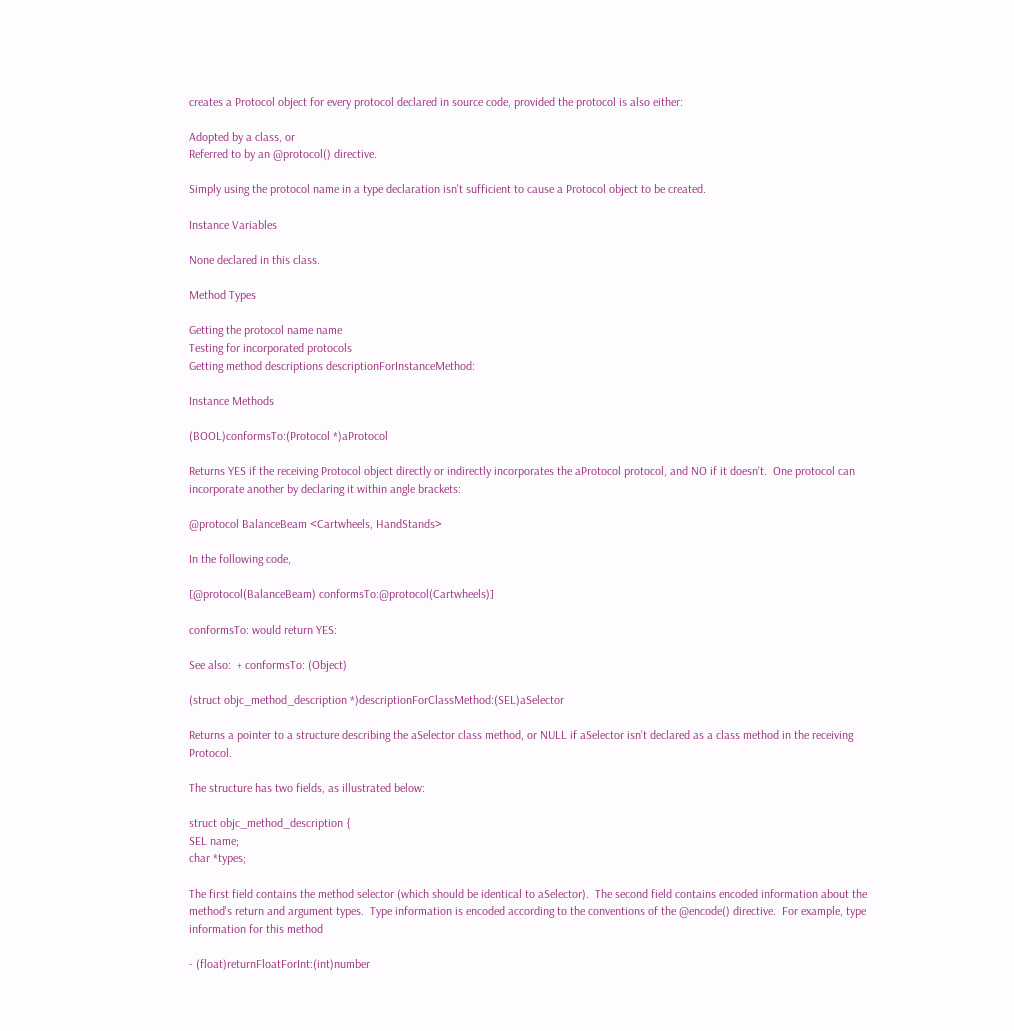creates a Protocol object for every protocol declared in source code, provided the protocol is also either:

Adopted by a class, or
Referred to by an @protocol() directive.

Simply using the protocol name in a type declaration isn't sufficient to cause a Protocol object to be created.

Instance Variables

None declared in this class.

Method Types

Getting the protocol name name
Testing for incorporated protocols
Getting method descriptions descriptionForInstanceMethod:

Instance Methods

(BOOL)conformsTo:(Protocol *)aProtocol

Returns YES if the receiving Protocol object directly or indirectly incorporates the aProtocol protocol, and NO if it doesn't.  One protocol can incorporate another by declaring it within angle brackets:

@protocol BalanceBeam <Cartwheels, HandStands>

In the following code,

[@protocol(BalanceBeam) conformsTo:@protocol(Cartwheels)]

conformsTo: would return YES:

See also:  + conformsTo: (Object)

(struct objc_method_description *)descriptionForClassMethod:(SEL)aSelector

Returns a pointer to a structure describing the aSelector class method, or NULL if aSelector isn't declared as a class method in the receiving Protocol.

The structure has two fields, as illustrated below:

struct objc_method_description {
SEL name;
char *types;

The first field contains the method selector (which should be identical to aSelector).  The second field contains encoded information about the method's return and argument types.  Type information is encoded according to the conventions of the @encode() directive.  For example, type information for this method

- (float)returnFloatForInt:(int)number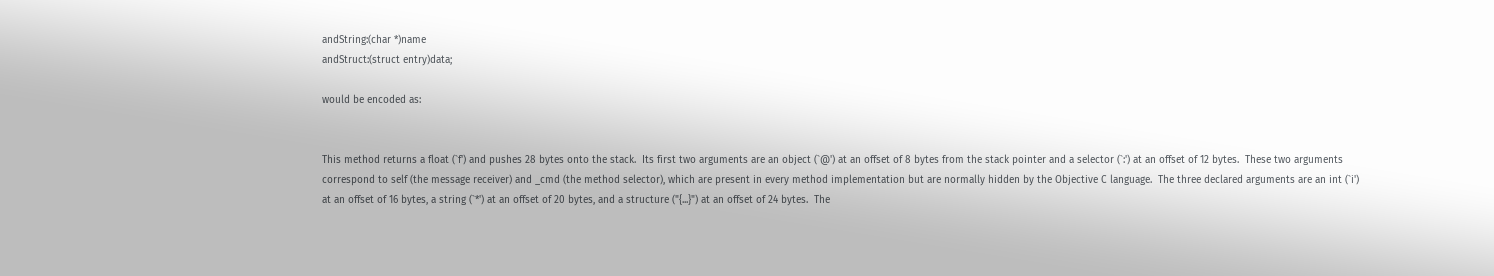andString:(char *)name
andStruct:(struct entry)data;

would be encoded as:


This method returns a float (`f') and pushes 28 bytes onto the stack.  Its first two arguments are an object (`@') at an offset of 8 bytes from the stack pointer and a selector (`:') at an offset of 12 bytes.  These two arguments correspond to self (the message receiver) and _cmd (the method selector), which are present in every method implementation but are normally hidden by the Objective C language.  The three declared arguments are an int (`i') at an offset of 16 bytes, a string (`*') at an offset of 20 bytes, and a structure ("{...}") at an offset of 24 bytes.  The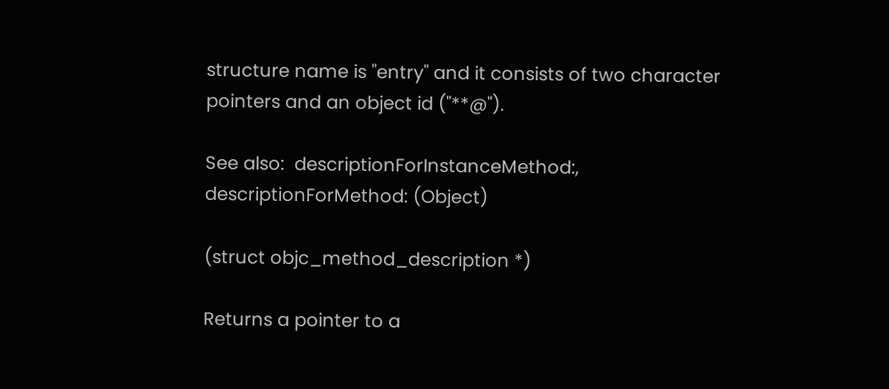structure name is "entry" and it consists of two character pointers and an object id ("**@").

See also:  descriptionForInstanceMethod:, descriptionForMethod: (Object)

(struct objc_method_description *)

Returns a pointer to a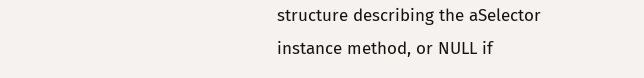structure describing the aSelector instance method, or NULL if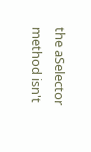the aSelector method isn't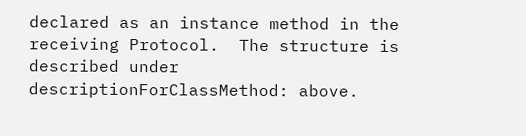declared as an instance method in the receiving Protocol.  The structure is described under descriptionForClassMethod: above.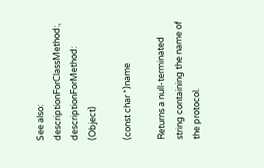See also:  descriptionForClassMethod:, descriptionForMethod: (Object)

(const char *)name

Returns a null-terminated string containing the name of the protocol.